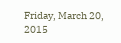Friday, March 20, 2015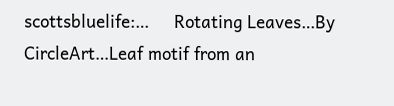scottsbluelife:…     Rotating Leaves…By CircleArt…Leaf motif from an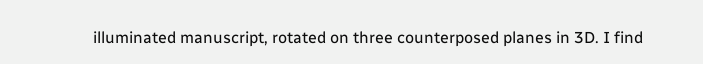illuminated manuscript, rotated on three counterposed planes in 3D. I find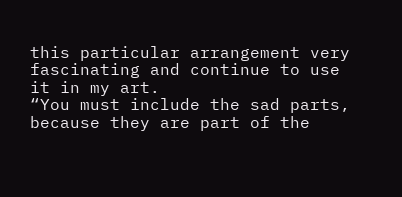this particular arrangement very fascinating and continue to use it in my art.
“You must include the sad parts, because they are part of the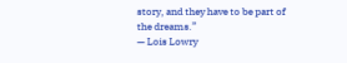story, and they have to be part of the dreams.”
— Lois Lowry